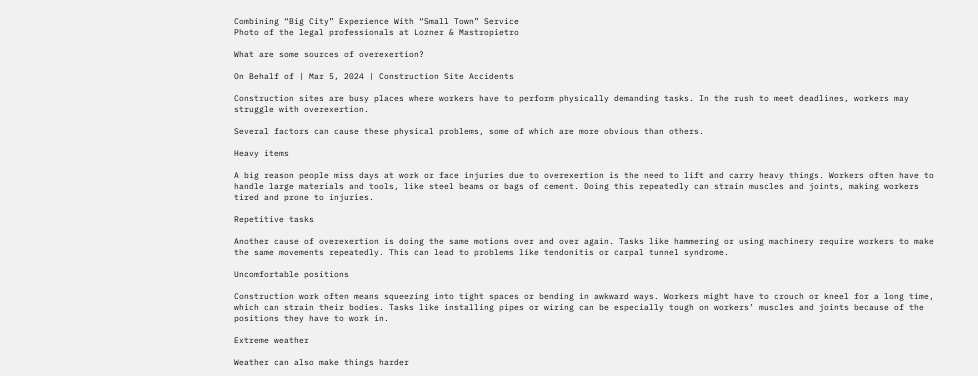Combining “Big City” Experience With “Small Town” Service
Photo of the legal professionals at Lozner & Mastropietro

What are some sources of overexertion?

On Behalf of | Mar 5, 2024 | Construction Site Accidents

Construction sites are busy places where workers have to perform physically demanding tasks. In the rush to meet deadlines, workers may struggle with overexertion.

Several factors can cause these physical problems, some of which are more obvious than others.

Heavy items

A big reason people miss days at work or face injuries due to overexertion is the need to lift and carry heavy things. Workers often have to handle large materials and tools, like steel beams or bags of cement. Doing this repeatedly can strain muscles and joints, making workers tired and prone to injuries.

Repetitive tasks

Another cause of overexertion is doing the same motions over and over again. Tasks like hammering or using machinery require workers to make the same movements repeatedly. This can lead to problems like tendonitis or carpal tunnel syndrome.

Uncomfortable positions

Construction work often means squeezing into tight spaces or bending in awkward ways. Workers might have to crouch or kneel for a long time, which can strain their bodies. Tasks like installing pipes or wiring can be especially tough on workers’ muscles and joints because of the positions they have to work in.

Extreme weather

Weather can also make things harder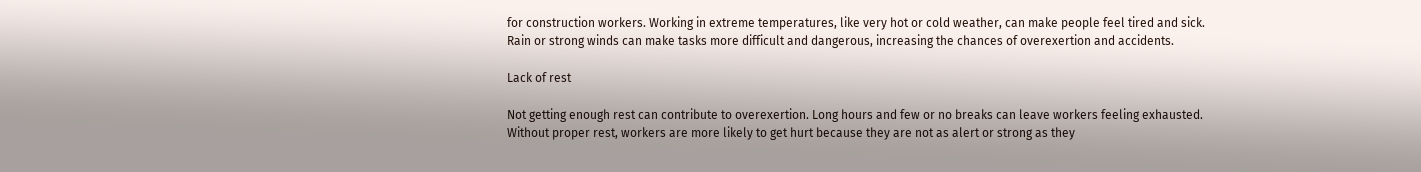for construction workers. Working in extreme temperatures, like very hot or cold weather, can make people feel tired and sick. Rain or strong winds can make tasks more difficult and dangerous, increasing the chances of overexertion and accidents.

Lack of rest

Not getting enough rest can contribute to overexertion. Long hours and few or no breaks can leave workers feeling exhausted. Without proper rest, workers are more likely to get hurt because they are not as alert or strong as they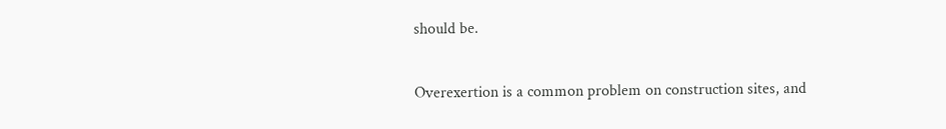should be.

Overexertion is a common problem on construction sites, and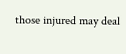those injured may deal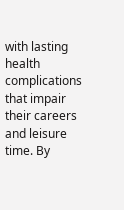with lasting health complications that impair their careers and leisure time. By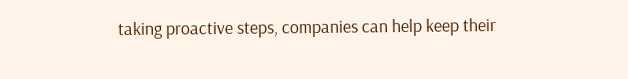taking proactive steps, companies can help keep their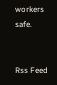workers safe.


Rss Feed